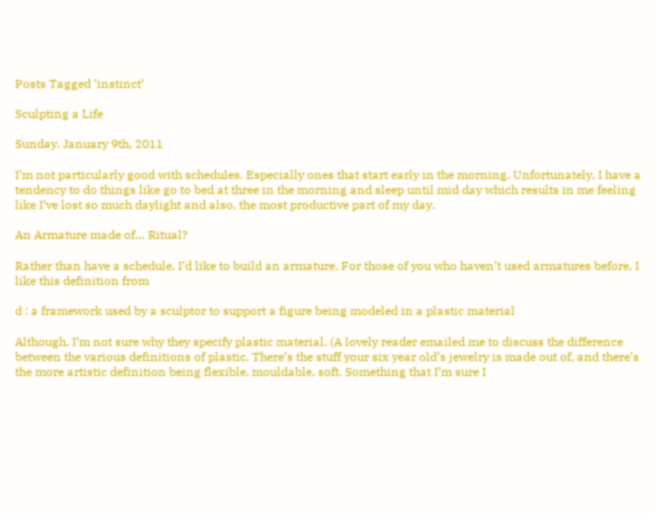Posts Tagged ‘instinct’

Sculpting a Life

Sunday, January 9th, 2011

I’m not particularly good with schedules. Especially ones that start early in the morning. Unfortunately, I have a tendency to do things like go to bed at three in the morning and sleep until mid day which results in me feeling like I’ve lost so much daylight and also, the most productive part of my day.

An Armature made of… Ritual?

Rather than have a schedule, I’d like to build an armature. For those of you who haven’t used armatures before, I like this definition from

d : a framework used by a sculptor to support a figure being modeled in a plastic material

Although, I’m not sure why they specify plastic material. (A lovely reader emailed me to discuss the difference between the various definitions of plastic. There’s the stuff your six year old’s jewelry is made out of, and there’s the more artistic definition being flexible, mouldable, soft. Something that I’m sure I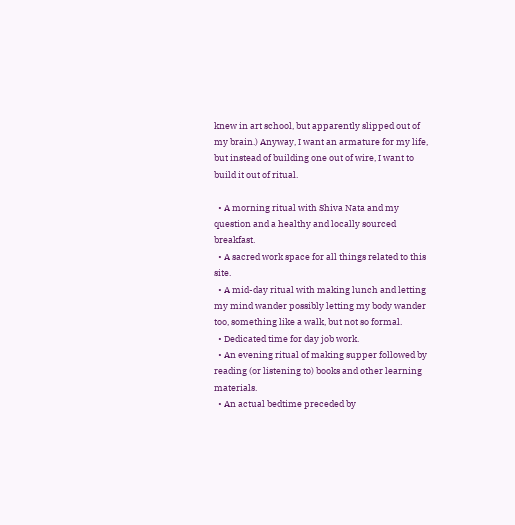knew in art school, but apparently slipped out of my brain.) Anyway, I want an armature for my life, but instead of building one out of wire, I want to build it out of ritual.

  • A morning ritual with Shiva Nata and my question and a healthy and locally sourced breakfast.
  • A sacred work space for all things related to this site.
  • A mid-day ritual with making lunch and letting my mind wander possibly letting my body wander too, something like a walk, but not so formal.
  • Dedicated time for day job work.
  • An evening ritual of making supper followed by reading (or listening to) books and other learning materials.
  • An actual bedtime preceded by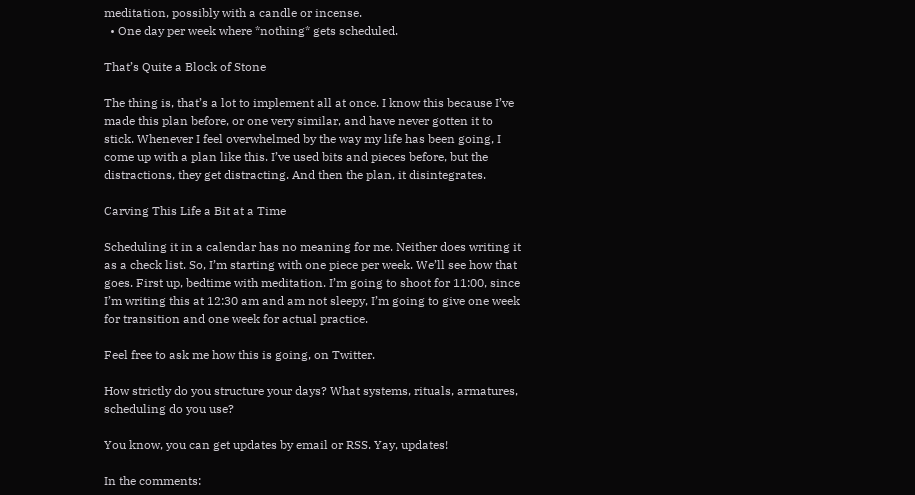meditation, possibly with a candle or incense.
  • One day per week where *nothing* gets scheduled.

That’s Quite a Block of Stone

The thing is, that’s a lot to implement all at once. I know this because I’ve made this plan before, or one very similar, and have never gotten it to stick. Whenever I feel overwhelmed by the way my life has been going, I come up with a plan like this. I’ve used bits and pieces before, but the distractions, they get distracting. And then the plan, it disintegrates.

Carving This Life a Bit at a Time

Scheduling it in a calendar has no meaning for me. Neither does writing it as a check list. So, I’m starting with one piece per week. We’ll see how that goes. First up, bedtime with meditation. I’m going to shoot for 11:00, since I’m writing this at 12:30 am and am not sleepy, I’m going to give one week for transition and one week for actual practice.

Feel free to ask me how this is going, on Twitter.

How strictly do you structure your days? What systems, rituals, armatures, scheduling do you use?

You know, you can get updates by email or RSS. Yay, updates!

In the comments: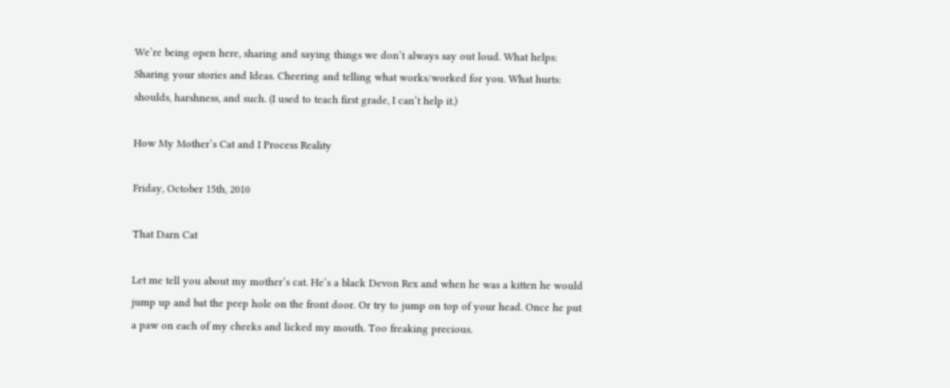We’re being open here, sharing and saying things we don’t always say out loud. What helps: Sharing your stories and Ideas. Cheering and telling what works/worked for you. What hurts: shoulds, harshness, and such. (I used to teach first grade, I can’t help it.)

How My Mother’s Cat and I Process Reality

Friday, October 15th, 2010

That Darn Cat

Let me tell you about my mother’s cat. He’s a black Devon Rex and when he was a kitten he would jump up and bat the peep hole on the front door. Or try to jump on top of your head. Once he put a paw on each of my cheeks and licked my mouth. Too freaking precious.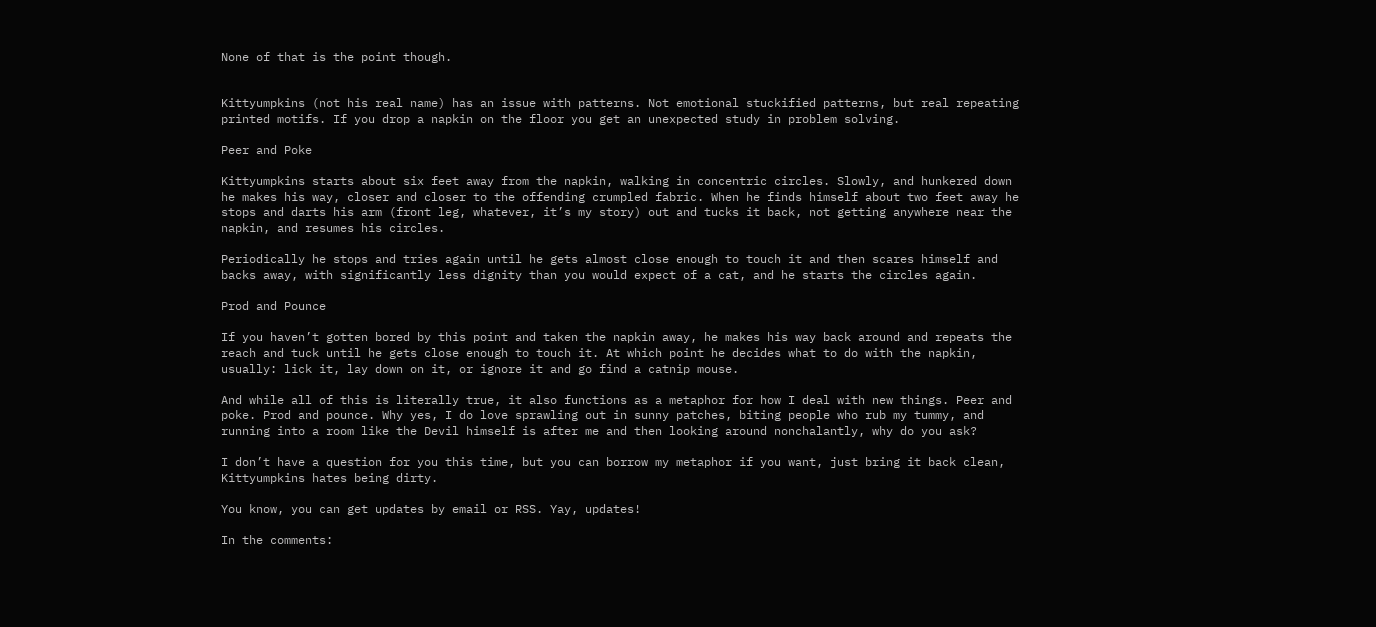None of that is the point though.


Kittyumpkins (not his real name) has an issue with patterns. Not emotional stuckified patterns, but real repeating printed motifs. If you drop a napkin on the floor you get an unexpected study in problem solving.

Peer and Poke

Kittyumpkins starts about six feet away from the napkin, walking in concentric circles. Slowly, and hunkered down he makes his way, closer and closer to the offending crumpled fabric. When he finds himself about two feet away he stops and darts his arm (front leg, whatever, it’s my story) out and tucks it back, not getting anywhere near the napkin, and resumes his circles.

Periodically he stops and tries again until he gets almost close enough to touch it and then scares himself and backs away, with significantly less dignity than you would expect of a cat, and he starts the circles again.

Prod and Pounce

If you haven’t gotten bored by this point and taken the napkin away, he makes his way back around and repeats the reach and tuck until he gets close enough to touch it. At which point he decides what to do with the napkin, usually: lick it, lay down on it, or ignore it and go find a catnip mouse.

And while all of this is literally true, it also functions as a metaphor for how I deal with new things. Peer and poke. Prod and pounce. Why yes, I do love sprawling out in sunny patches, biting people who rub my tummy, and running into a room like the Devil himself is after me and then looking around nonchalantly, why do you ask?

I don’t have a question for you this time, but you can borrow my metaphor if you want, just bring it back clean, Kittyumpkins hates being dirty.

You know, you can get updates by email or RSS. Yay, updates!

In the comments: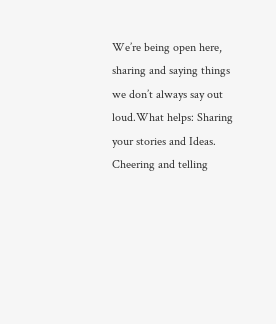We’re being open here, sharing and saying things we don’t always say out loud.What helps: Sharing your stories and Ideas. Cheering and telling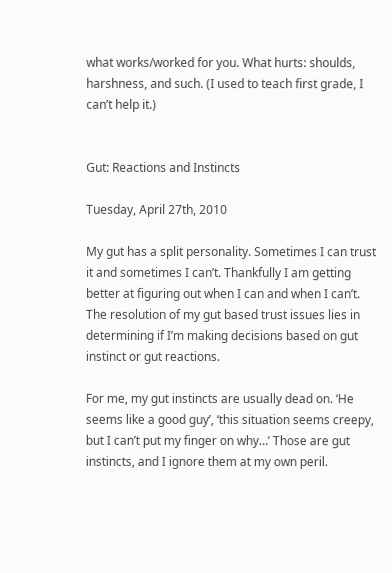what works/worked for you. What hurts: shoulds, harshness, and such. (I used to teach first grade, I can’t help it.)


Gut: Reactions and Instincts

Tuesday, April 27th, 2010

My gut has a split personality. Sometimes I can trust it and sometimes I can’t. Thankfully I am getting better at figuring out when I can and when I can’t. The resolution of my gut based trust issues lies in determining if I’m making decisions based on gut instinct or gut reactions.

For me, my gut instincts are usually dead on. ‘He seems like a good guy’, ‘this situation seems creepy, but I can’t put my finger on why…’ Those are gut instincts, and I ignore them at my own peril.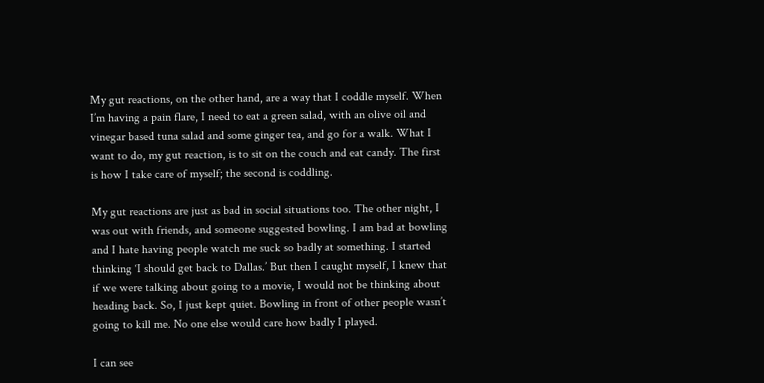My gut reactions, on the other hand, are a way that I coddle myself. When I’m having a pain flare, I need to eat a green salad, with an olive oil and vinegar based tuna salad and some ginger tea, and go for a walk. What I want to do, my gut reaction, is to sit on the couch and eat candy. The first is how I take care of myself; the second is coddling.

My gut reactions are just as bad in social situations too. The other night, I was out with friends, and someone suggested bowling. I am bad at bowling and I hate having people watch me suck so badly at something. I started thinking ‘I should get back to Dallas.’ But then I caught myself, I knew that if we were talking about going to a movie, I would not be thinking about heading back. So, I just kept quiet. Bowling in front of other people wasn’t going to kill me. No one else would care how badly I played.

I can see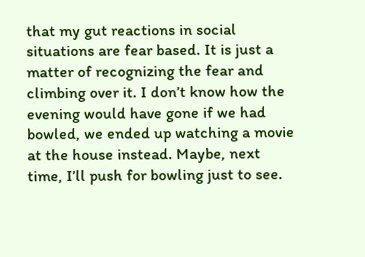that my gut reactions in social situations are fear based. It is just a matter of recognizing the fear and climbing over it. I don’t know how the evening would have gone if we had bowled, we ended up watching a movie at the house instead. Maybe, next time, I’ll push for bowling just to see.